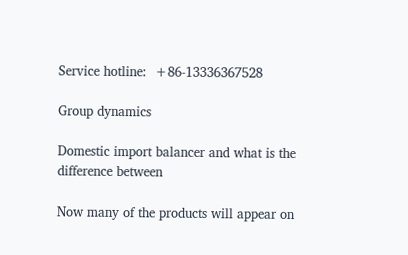Service hotline:  +86-13336367528

Group dynamics

Domestic import balancer and what is the difference between

Now many of the products will appear on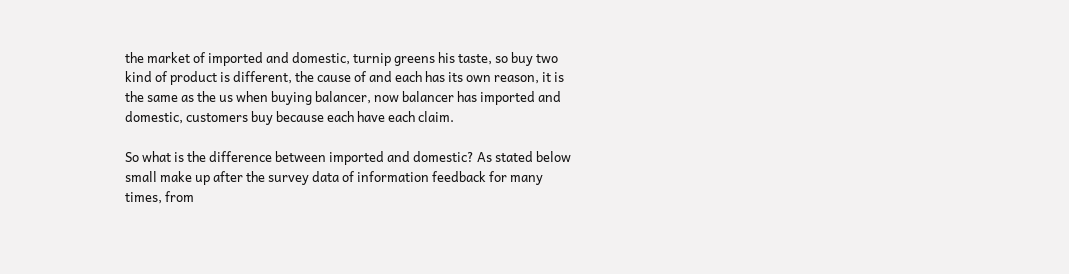the market of imported and domestic, turnip greens his taste, so buy two kind of product is different, the cause of and each has its own reason, it is the same as the us when buying balancer, now balancer has imported and domestic, customers buy because each have each claim.

So what is the difference between imported and domestic? As stated below small make up after the survey data of information feedback for many times, from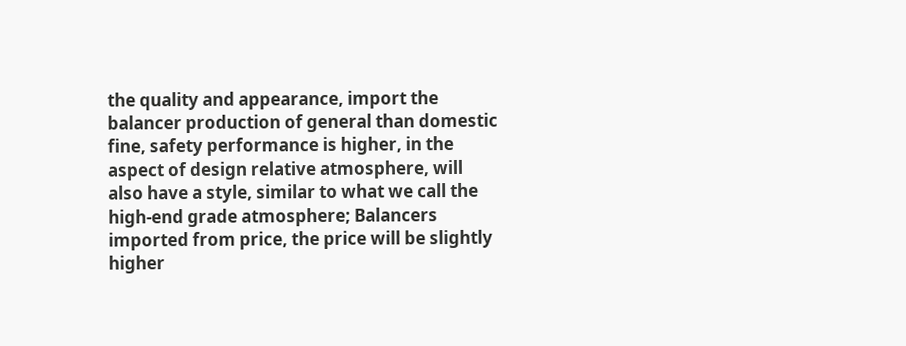the quality and appearance, import the balancer production of general than domestic fine, safety performance is higher, in the aspect of design relative atmosphere, will also have a style, similar to what we call the high-end grade atmosphere; Balancers imported from price, the price will be slightly higher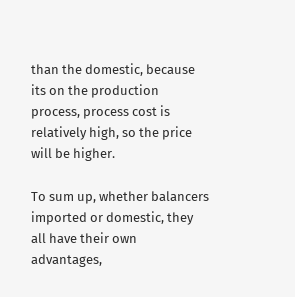than the domestic, because its on the production process, process cost is relatively high, so the price will be higher.

To sum up, whether balancers imported or domestic, they all have their own advantages,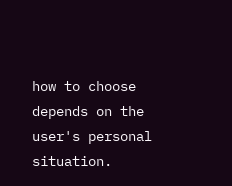how to choose depends on the user's personal situation.